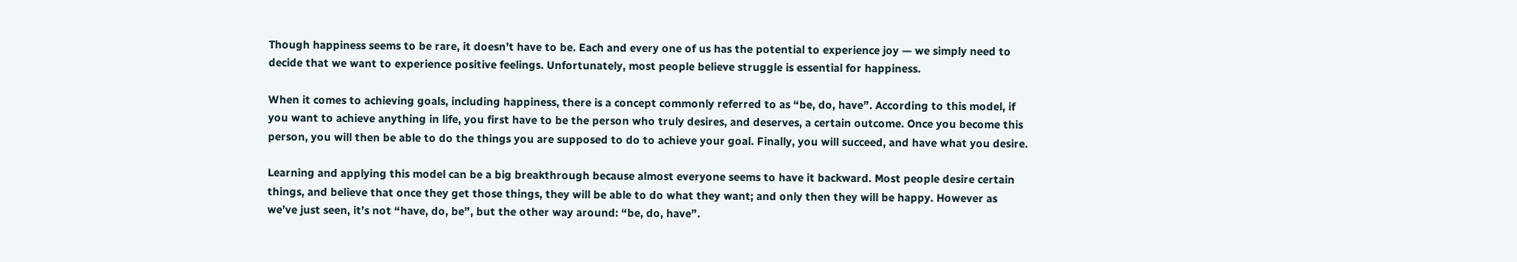Though happiness seems to be rare, it doesn’t have to be. Each and every one of us has the potential to experience joy — we simply need to decide that we want to experience positive feelings. Unfortunately, most people believe struggle is essential for happiness.

When it comes to achieving goals, including happiness, there is a concept commonly referred to as “be, do, have”. According to this model, if you want to achieve anything in life, you first have to be the person who truly desires, and deserves, a certain outcome. Once you become this person, you will then be able to do the things you are supposed to do to achieve your goal. Finally, you will succeed, and have what you desire.

Learning and applying this model can be a big breakthrough because almost everyone seems to have it backward. Most people desire certain things, and believe that once they get those things, they will be able to do what they want; and only then they will be happy. However as we’ve just seen, it’s not “have, do, be”, but the other way around: “be, do, have”.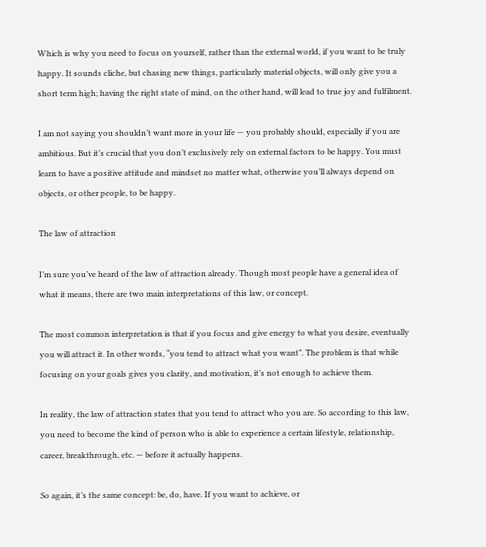Which is why you need to focus on yourself, rather than the external world, if you want to be truly happy. It sounds cliche, but chasing new things, particularly material objects, will only give you a short term high; having the right state of mind, on the other hand, will lead to true joy and fulfilment.

I am not saying you shouldn’t want more in your life — you probably should, especially if you are ambitious. But it’s crucial that you don’t exclusively rely on external factors to be happy. You must learn to have a positive attitude and mindset no matter what, otherwise you’ll always depend on objects, or other people, to be happy.

The law of attraction

I’m sure you’ve heard of the law of attraction already. Though most people have a general idea of what it means, there are two main interpretations of this law, or concept.

The most common interpretation is that if you focus and give energy to what you desire, eventually you will attract it. In other words, “you tend to attract what you want”. The problem is that while focusing on your goals gives you clarity, and motivation, it’s not enough to achieve them.

In reality, the law of attraction states that you tend to attract who you are. So according to this law, you need to become the kind of person who is able to experience a certain lifestyle, relationship, career, breakthrough, etc. — before it actually happens.

So again, it’s the same concept: be, do, have. If you want to achieve, or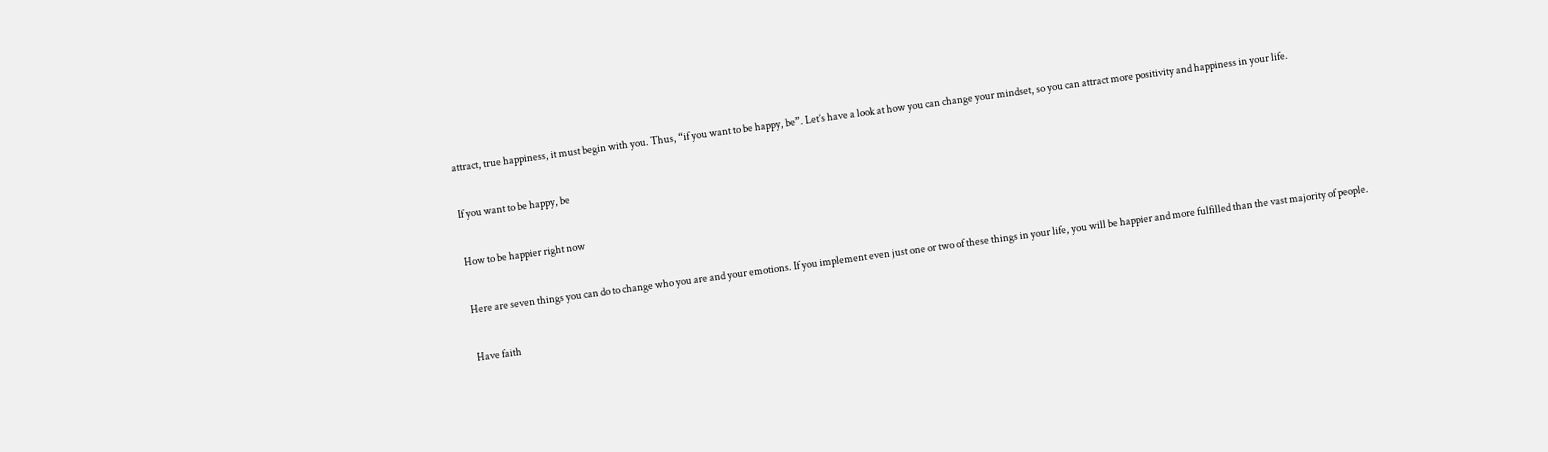attract, true happiness, it must begin with you. Thus, “if you want to be happy, be”. Let’s have a look at how you can change your mindset, so you can attract more positivity and happiness in your life.

If you want to be happy, be

How to be happier right now

Here are seven things you can do to change who you are and your emotions. If you implement even just one or two of these things in your life, you will be happier and more fulfilled than the vast majority of people.

Have faith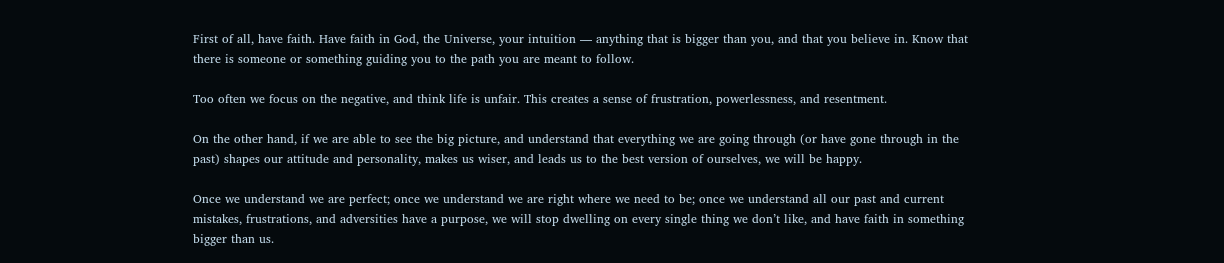First of all, have faith. Have faith in God, the Universe, your intuition — anything that is bigger than you, and that you believe in. Know that there is someone or something guiding you to the path you are meant to follow.

Too often we focus on the negative, and think life is unfair. This creates a sense of frustration, powerlessness, and resentment.

On the other hand, if we are able to see the big picture, and understand that everything we are going through (or have gone through in the past) shapes our attitude and personality, makes us wiser, and leads us to the best version of ourselves, we will be happy.

Once we understand we are perfect; once we understand we are right where we need to be; once we understand all our past and current mistakes, frustrations, and adversities have a purpose, we will stop dwelling on every single thing we don’t like, and have faith in something bigger than us.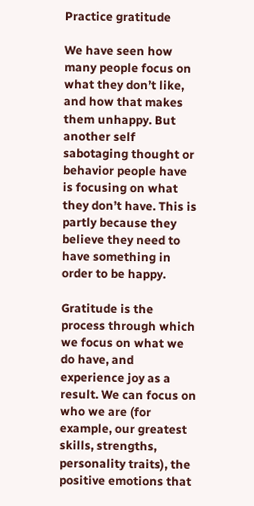Practice gratitude

We have seen how many people focus on what they don’t like, and how that makes them unhappy. But another self sabotaging thought or behavior people have is focusing on what they don’t have. This is partly because they believe they need to have something in order to be happy.

Gratitude is the process through which we focus on what we do have, and experience joy as a result. We can focus on who we are (for example, our greatest skills, strengths, personality traits), the positive emotions that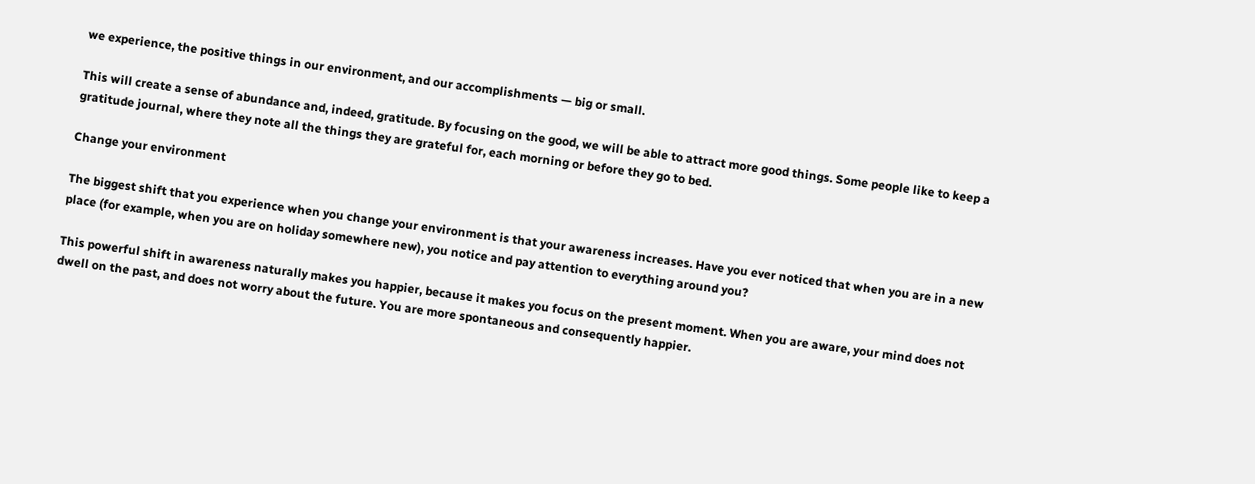we experience, the positive things in our environment, and our accomplishments — big or small.

This will create a sense of abundance and, indeed, gratitude. By focusing on the good, we will be able to attract more good things. Some people like to keep a gratitude journal, where they note all the things they are grateful for, each morning or before they go to bed.

Change your environment

The biggest shift that you experience when you change your environment is that your awareness increases. Have you ever noticed that when you are in a new place (for example, when you are on holiday somewhere new), you notice and pay attention to everything around you?

This powerful shift in awareness naturally makes you happier, because it makes you focus on the present moment. When you are aware, your mind does not dwell on the past, and does not worry about the future. You are more spontaneous and consequently happier.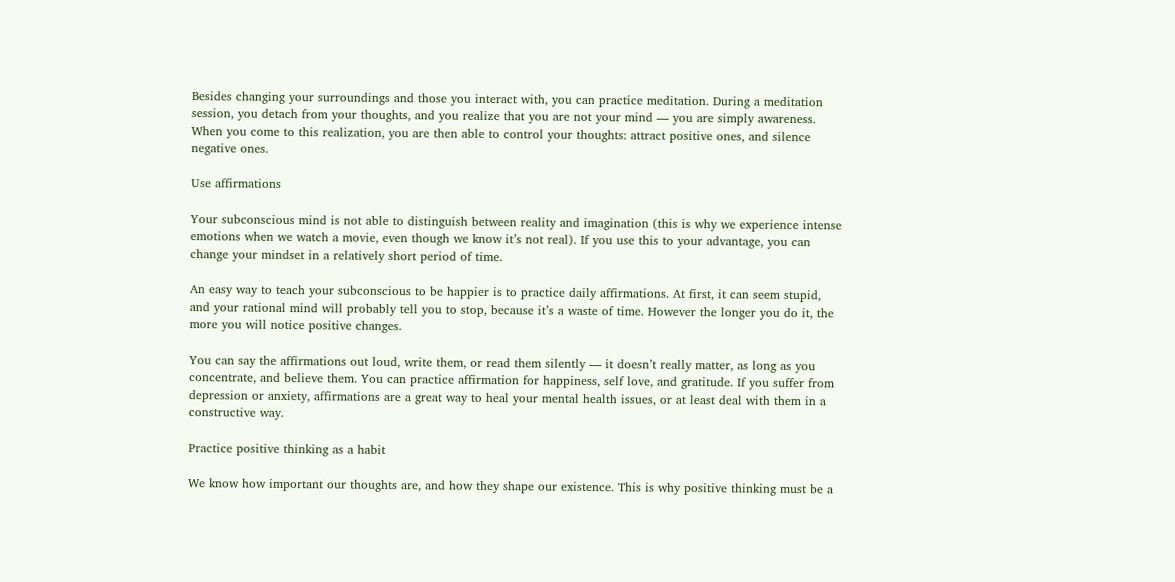Besides changing your surroundings and those you interact with, you can practice meditation. During a meditation session, you detach from your thoughts, and you realize that you are not your mind — you are simply awareness. When you come to this realization, you are then able to control your thoughts: attract positive ones, and silence negative ones.

Use affirmations

Your subconscious mind is not able to distinguish between reality and imagination (this is why we experience intense emotions when we watch a movie, even though we know it’s not real). If you use this to your advantage, you can change your mindset in a relatively short period of time.

An easy way to teach your subconscious to be happier is to practice daily affirmations. At first, it can seem stupid, and your rational mind will probably tell you to stop, because it’s a waste of time. However the longer you do it, the more you will notice positive changes.

You can say the affirmations out loud, write them, or read them silently — it doesn’t really matter, as long as you concentrate, and believe them. You can practice affirmation for happiness, self love, and gratitude. If you suffer from depression or anxiety, affirmations are a great way to heal your mental health issues, or at least deal with them in a constructive way.

Practice positive thinking as a habit

We know how important our thoughts are, and how they shape our existence. This is why positive thinking must be a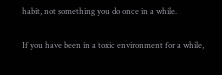habit, not something you do once in a while.

If you have been in a toxic environment for a while,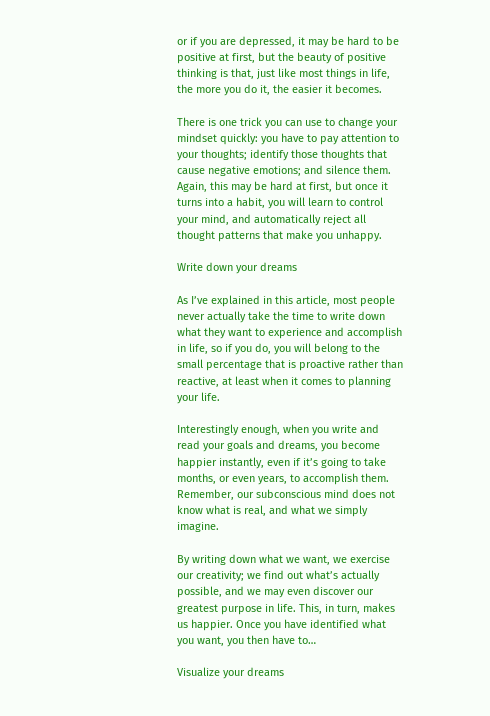or if you are depressed, it may be hard to be positive at first, but the beauty of positive thinking is that, just like most things in life, the more you do it, the easier it becomes.

There is one trick you can use to change your mindset quickly: you have to pay attention to your thoughts; identify those thoughts that cause negative emotions; and silence them. Again, this may be hard at first, but once it turns into a habit, you will learn to control your mind, and automatically reject all thought patterns that make you unhappy.

Write down your dreams

As I’ve explained in this article, most people never actually take the time to write down what they want to experience and accomplish in life, so if you do, you will belong to the small percentage that is proactive rather than reactive, at least when it comes to planning your life.

Interestingly enough, when you write and read your goals and dreams, you become happier instantly, even if it’s going to take months, or even years, to accomplish them. Remember, our subconscious mind does not know what is real, and what we simply imagine.

By writing down what we want, we exercise our creativity; we find out what’s actually possible, and we may even discover our greatest purpose in life. This, in turn, makes us happier. Once you have identified what you want, you then have to…

Visualize your dreams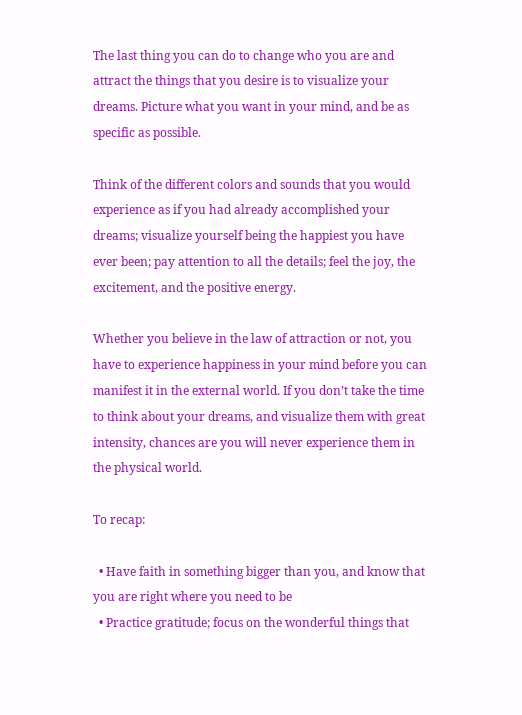The last thing you can do to change who you are and attract the things that you desire is to visualize your dreams. Picture what you want in your mind, and be as specific as possible.

Think of the different colors and sounds that you would experience as if you had already accomplished your dreams; visualize yourself being the happiest you have ever been; pay attention to all the details; feel the joy, the excitement, and the positive energy.

Whether you believe in the law of attraction or not, you have to experience happiness in your mind before you can manifest it in the external world. If you don’t take the time to think about your dreams, and visualize them with great intensity, chances are you will never experience them in the physical world.

To recap:

  • Have faith in something bigger than you, and know that you are right where you need to be
  • Practice gratitude; focus on the wonderful things that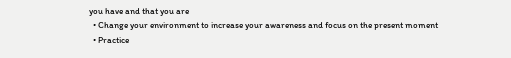you have and that you are
  • Change your environment to increase your awareness and focus on the present moment
  • Practice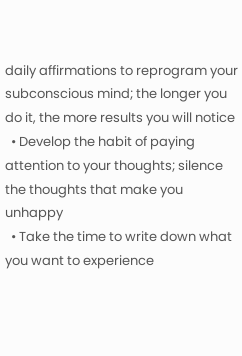daily affirmations to reprogram your subconscious mind; the longer you do it, the more results you will notice
  • Develop the habit of paying attention to your thoughts; silence the thoughts that make you unhappy
  • Take the time to write down what you want to experience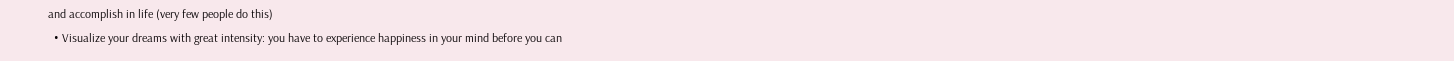and accomplish in life (very few people do this)
  • Visualize your dreams with great intensity: you have to experience happiness in your mind before you can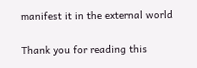manifest it in the external world

Thank you for reading this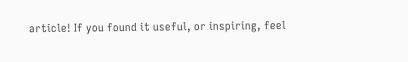article! If you found it useful, or inspiring, feel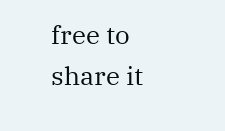free to share it